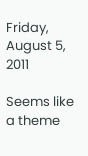Friday, August 5, 2011

Seems like a theme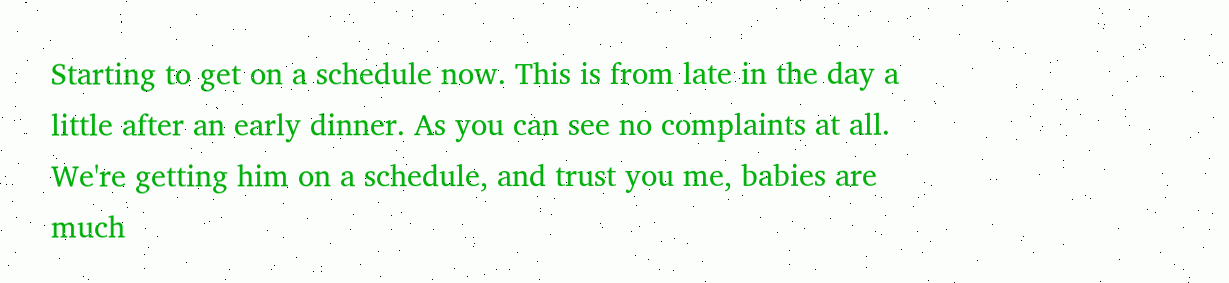Starting to get on a schedule now. This is from late in the day a little after an early dinner. As you can see no complaints at all. We're getting him on a schedule, and trust you me, babies are much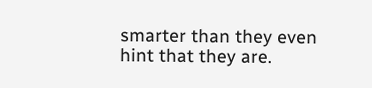smarter than they even hint that they are.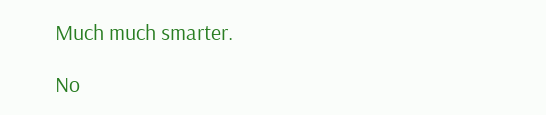Much much smarter.

No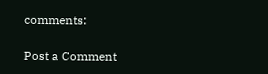comments:

Post a Comment